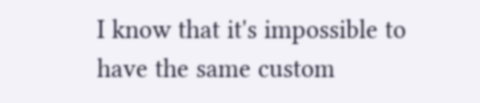I know that it's impossible to have the same custom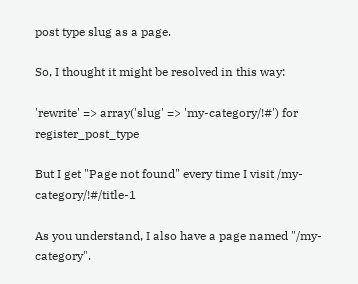post type slug as a page.

So, I thought it might be resolved in this way:

'rewrite' => array('slug' => 'my-category/!#') for register_post_type

But I get "Page not found" every time I visit /my-category/!#/title-1

As you understand, I also have a page named "/my-category".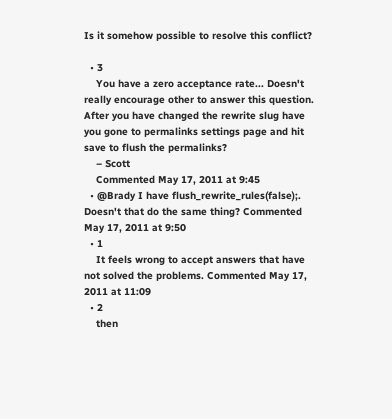Is it somehow possible to resolve this conflict?

  • 3
    You have a zero acceptance rate... Doesn't really encourage other to answer this question. After you have changed the rewrite slug have you gone to permalinks settings page and hit save to flush the permalinks?
    – Scott
    Commented May 17, 2011 at 9:45
  • @Brady I have flush_rewrite_rules(false);. Doesn't that do the same thing? Commented May 17, 2011 at 9:50
  • 1
    It feels wrong to accept answers that have not solved the problems. Commented May 17, 2011 at 11:09
  • 2
    then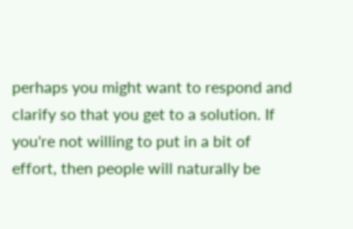perhaps you might want to respond and clarify so that you get to a solution. If you're not willing to put in a bit of effort, then people will naturally be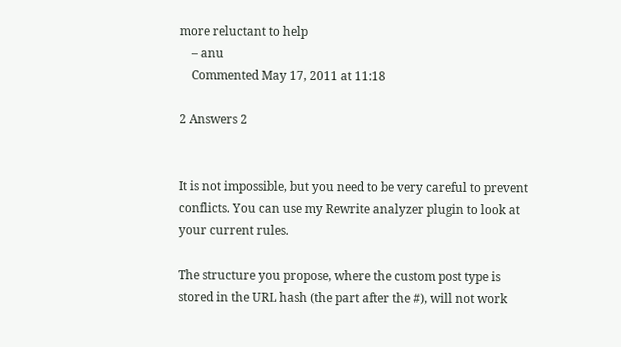more reluctant to help
    – anu
    Commented May 17, 2011 at 11:18

2 Answers 2


It is not impossible, but you need to be very careful to prevent conflicts. You can use my Rewrite analyzer plugin to look at your current rules.

The structure you propose, where the custom post type is stored in the URL hash (the part after the #), will not work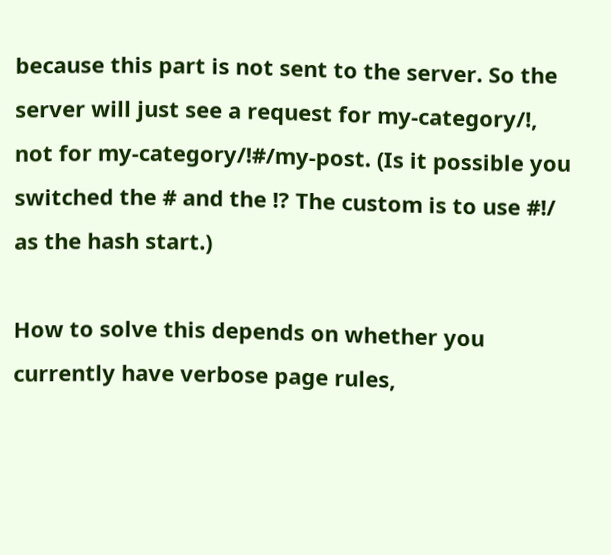because this part is not sent to the server. So the server will just see a request for my-category/!, not for my-category/!#/my-post. (Is it possible you switched the # and the !? The custom is to use #!/ as the hash start.)

How to solve this depends on whether you currently have verbose page rules,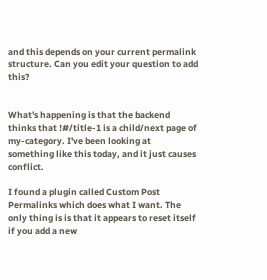and this depends on your current permalink structure. Can you edit your question to add this?


What's happening is that the backend thinks that !#/title-1 is a child/next page of my-category. I've been looking at something like this today, and it just causes conflict.

I found a plugin called Custom Post Permalinks which does what I want. The only thing is is that it appears to reset itself if you add a new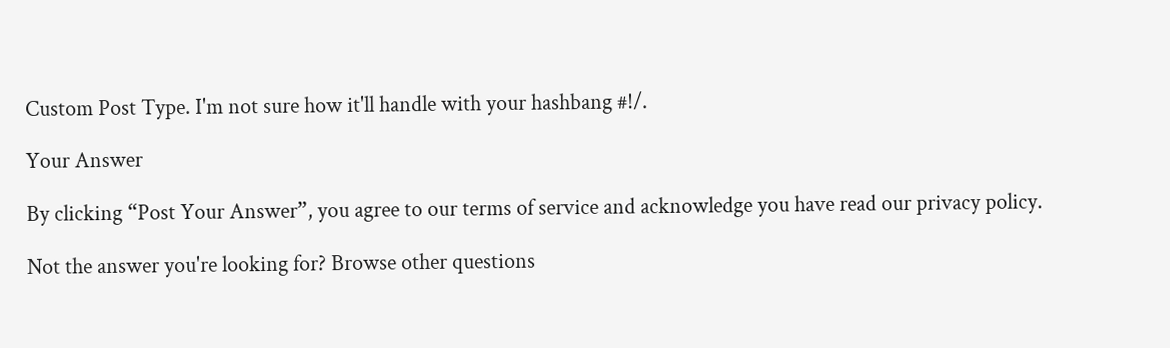Custom Post Type. I'm not sure how it'll handle with your hashbang #!/.

Your Answer

By clicking “Post Your Answer”, you agree to our terms of service and acknowledge you have read our privacy policy.

Not the answer you're looking for? Browse other questions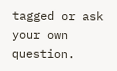tagged or ask your own question.